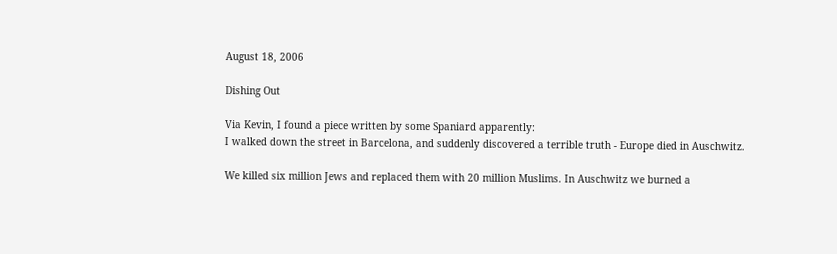August 18, 2006

Dishing Out

Via Kevin, I found a piece written by some Spaniard apparently:
I walked down the street in Barcelona, and suddenly discovered a terrible truth - Europe died in Auschwitz.

We killed six million Jews and replaced them with 20 million Muslims. In Auschwitz we burned a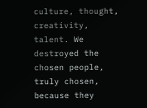culture, thought, creativity, talent. We destroyed the chosen people, truly chosen, because they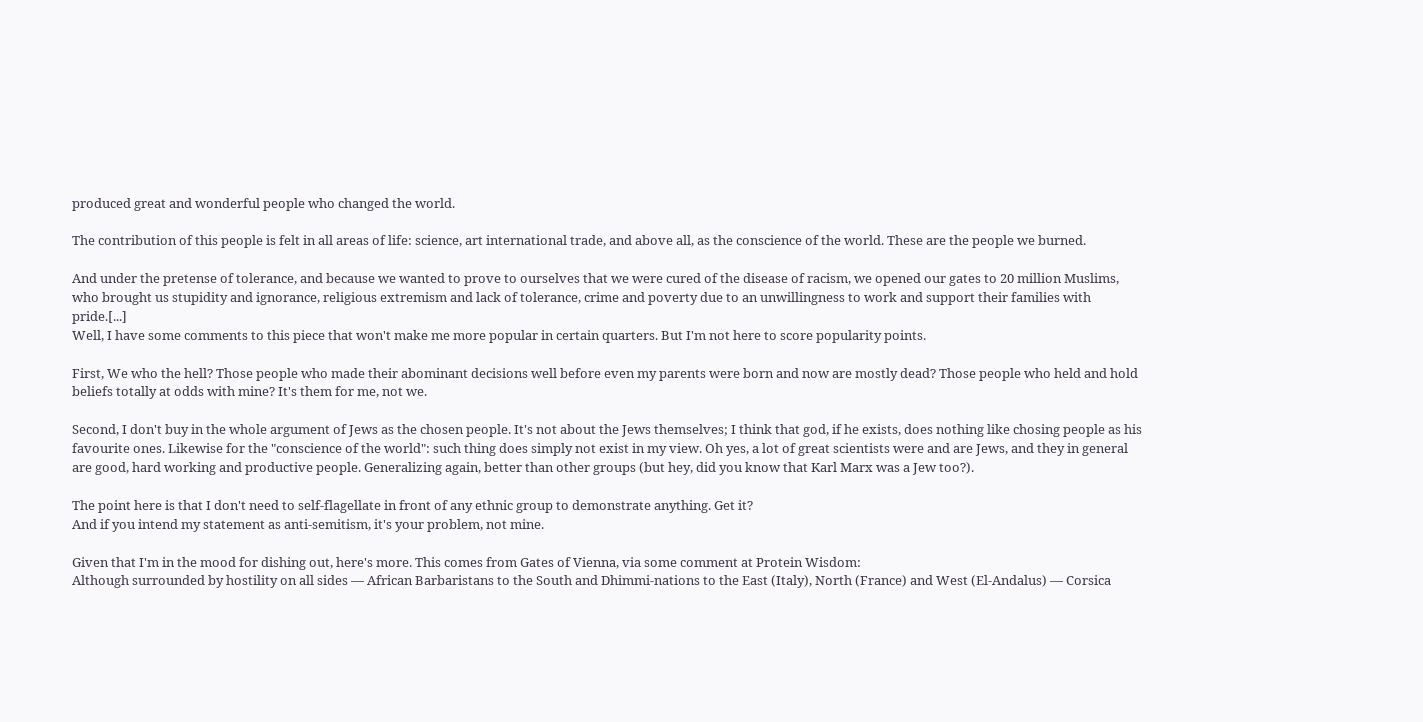produced great and wonderful people who changed the world.

The contribution of this people is felt in all areas of life: science, art international trade, and above all, as the conscience of the world. These are the people we burned.

And under the pretense of tolerance, and because we wanted to prove to ourselves that we were cured of the disease of racism, we opened our gates to 20 million Muslims, who brought us stupidity and ignorance, religious extremism and lack of tolerance, crime and poverty due to an unwillingness to work and support their families with pride.[...]
Well, I have some comments to this piece that won't make me more popular in certain quarters. But I'm not here to score popularity points.

First, We who the hell? Those people who made their abominant decisions well before even my parents were born and now are mostly dead? Those people who held and hold beliefs totally at odds with mine? It's them for me, not we.

Second, I don't buy in the whole argument of Jews as the chosen people. It's not about the Jews themselves; I think that god, if he exists, does nothing like chosing people as his favourite ones. Likewise for the "conscience of the world": such thing does simply not exist in my view. Oh yes, a lot of great scientists were and are Jews, and they in general are good, hard working and productive people. Generalizing again, better than other groups (but hey, did you know that Karl Marx was a Jew too?).

The point here is that I don't need to self-flagellate in front of any ethnic group to demonstrate anything. Get it?
And if you intend my statement as anti-semitism, it's your problem, not mine.

Given that I'm in the mood for dishing out, here's more. This comes from Gates of Vienna, via some comment at Protein Wisdom:
Although surrounded by hostility on all sides — African Barbaristans to the South and Dhimmi-nations to the East (Italy), North (France) and West (El-Andalus) — Corsica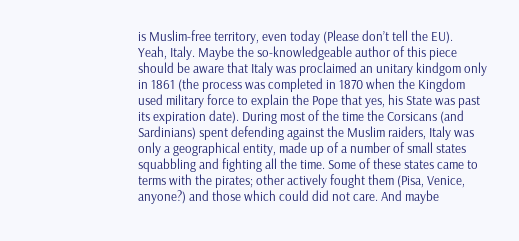is Muslim-free territory, even today (Please don’t tell the EU).
Yeah, Italy. Maybe the so-knowledgeable author of this piece should be aware that Italy was proclaimed an unitary kindgom only in 1861 (the process was completed in 1870 when the Kingdom used military force to explain the Pope that yes, his State was past its expiration date). During most of the time the Corsicans (and Sardinians) spent defending against the Muslim raiders, Italy was only a geographical entity, made up of a number of small states squabbling and fighting all the time. Some of these states came to terms with the pirates; other actively fought them (Pisa, Venice, anyone?) and those which could did not care. And maybe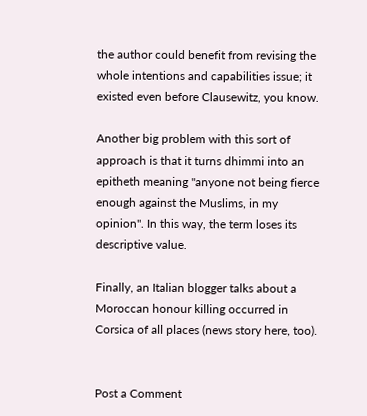the author could benefit from revising the whole intentions and capabilities issue; it existed even before Clausewitz, you know.

Another big problem with this sort of approach is that it turns dhimmi into an epitheth meaning "anyone not being fierce enough against the Muslims, in my opinion". In this way, the term loses its descriptive value.

Finally, an Italian blogger talks about a Moroccan honour killing occurred in Corsica of all places (news story here, too).


Post a Comment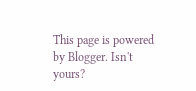This page is powered by Blogger. Isn't yours?